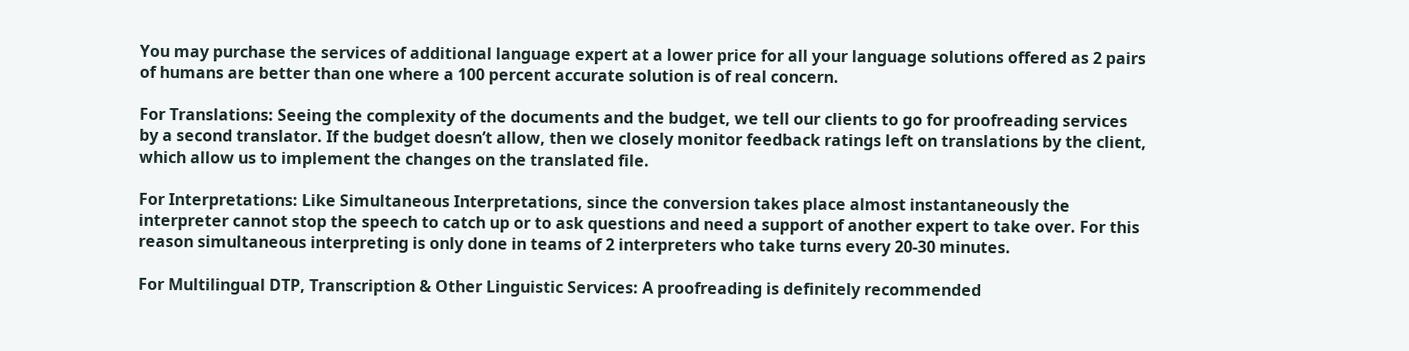You may purchase the services of additional language expert at a lower price for all your language solutions offered as 2 pairs of humans are better than one where a 100 percent accurate solution is of real concern.

For Translations: Seeing the complexity of the documents and the budget, we tell our clients to go for proofreading services by a second translator. If the budget doesn’t allow, then we closely monitor feedback ratings left on translations by the client, which allow us to implement the changes on the translated file.

For Interpretations: Like Simultaneous Interpretations, since the conversion takes place almost instantaneously the interpreter cannot stop the speech to catch up or to ask questions and need a support of another expert to take over. For this reason simultaneous interpreting is only done in teams of 2 interpreters who take turns every 20-30 minutes.

For Multilingual DTP, Transcription & Other Linguistic Services: A proofreading is definitely recommended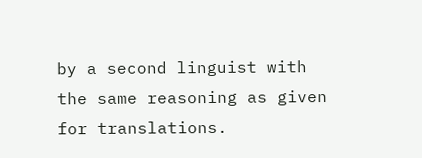by a second linguist with the same reasoning as given for translations.